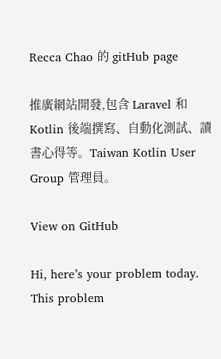Recca Chao 的 gitHub page

推廣網站開發,包含 Laravel 和 Kotlin 後端撰寫、自動化測試、讀書心得等。Taiwan Kotlin User Group 管理員。

View on GitHub

Hi, here’s your problem today. This problem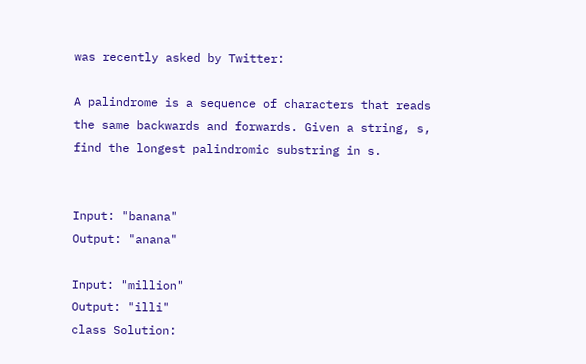was recently asked by Twitter:

A palindrome is a sequence of characters that reads the same backwards and forwards. Given a string, s, find the longest palindromic substring in s.


Input: "banana"
Output: "anana"

Input: "million"
Output: "illi"
class Solution: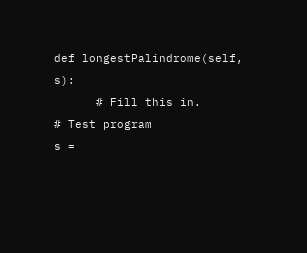def longestPalindrome(self, s):
      # Fill this in.
# Test program
s =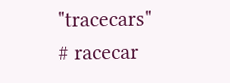"tracecars"
# racecar